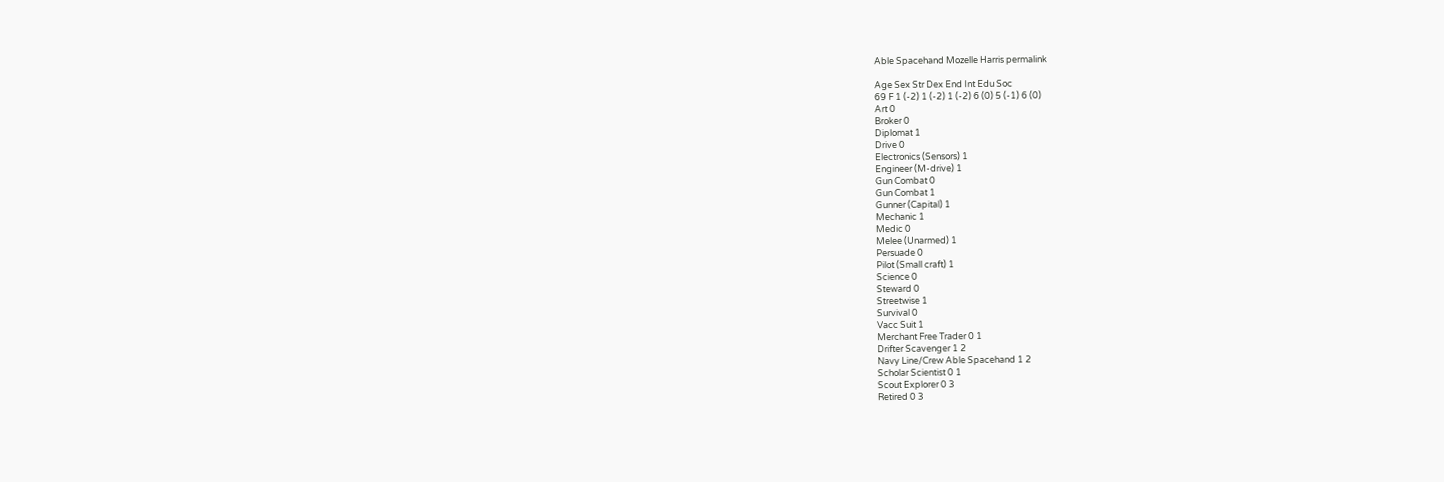Able Spacehand Mozelle Harris permalink

Age Sex Str Dex End Int Edu Soc
69 F 1 (-2) 1 (-2) 1 (-2) 6 (0) 5 (-1) 6 (0)
Art 0
Broker 0
Diplomat 1
Drive 0
Electronics (Sensors) 1
Engineer (M-drive) 1
Gun Combat 0
Gun Combat 1
Gunner (Capital) 1
Mechanic 1
Medic 0
Melee (Unarmed) 1
Persuade 0
Pilot (Small craft) 1
Science 0
Steward 0
Streetwise 1
Survival 0
Vacc Suit 1
Merchant Free Trader 0 1
Drifter Scavenger 1 2
Navy Line/Crew Able Spacehand 1 2
Scholar Scientist 0 1
Scout Explorer 0 3
Retired 0 3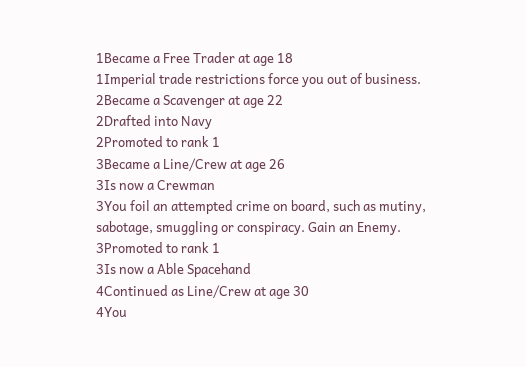1Became a Free Trader at age 18
1Imperial trade restrictions force you out of business.
2Became a Scavenger at age 22
2Drafted into Navy
2Promoted to rank 1
3Became a Line/Crew at age 26
3Is now a Crewman
3You foil an attempted crime on board, such as mutiny, sabotage, smuggling or conspiracy. Gain an Enemy.
3Promoted to rank 1
3Is now a Able Spacehand
4Continued as Line/Crew at age 30
4You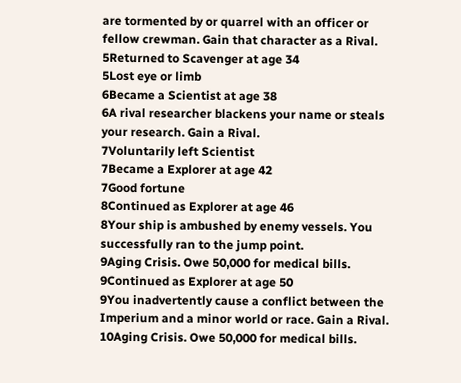are tormented by or quarrel with an officer or fellow crewman. Gain that character as a Rival.
5Returned to Scavenger at age 34
5Lost eye or limb
6Became a Scientist at age 38
6A rival researcher blackens your name or steals your research. Gain a Rival.
7Voluntarily left Scientist
7Became a Explorer at age 42
7Good fortune
8Continued as Explorer at age 46
8Your ship is ambushed by enemy vessels. You successfully ran to the jump point.
9Aging Crisis. Owe 50,000 for medical bills.
9Continued as Explorer at age 50
9You inadvertently cause a conflict between the Imperium and a minor world or race. Gain a Rival.
10Aging Crisis. Owe 50,000 for medical bills.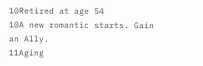10Retired at age 54
10A new romantic starts. Gain an Ally.
11Aging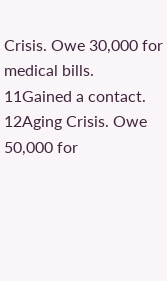Crisis. Owe 30,000 for medical bills.
11Gained a contact.
12Aging Crisis. Owe 50,000 for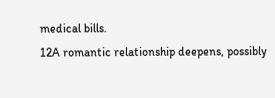medical bills.
12A romantic relationship deepens, possibly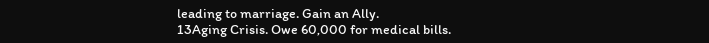leading to marriage. Gain an Ally.
13Aging Crisis. Owe 60,000 for medical bills.